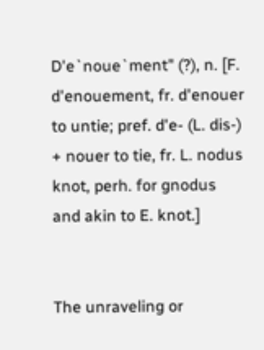D'e`noue`ment" (?), n. [F. d'enouement, fr. d'enouer to untie; pref. d'e- (L. dis-) + nouer to tie, fr. L. nodus knot, perh. for gnodus and akin to E. knot.]


The unraveling or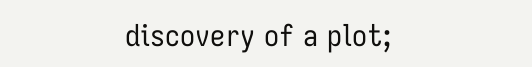discovery of a plot;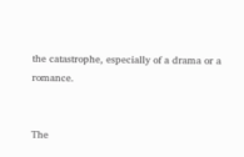the catastrophe, especially of a drama or a romance.


The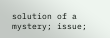solution of a mystery; issue;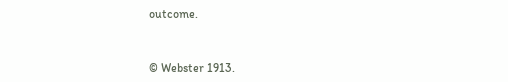outcome.


© Webster 1913.